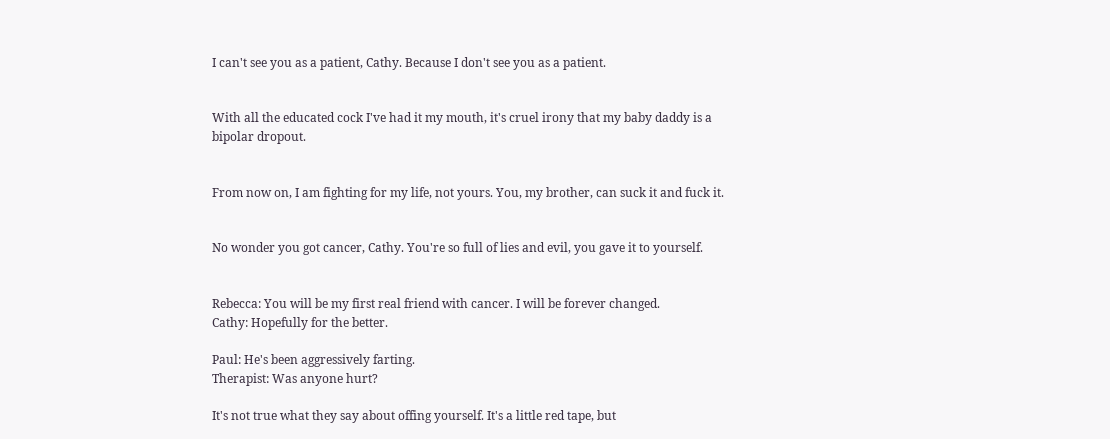I can't see you as a patient, Cathy. Because I don't see you as a patient.


With all the educated cock I've had it my mouth, it's cruel irony that my baby daddy is a bipolar dropout.


From now on, I am fighting for my life, not yours. You, my brother, can suck it and fuck it.


No wonder you got cancer, Cathy. You're so full of lies and evil, you gave it to yourself.


Rebecca: You will be my first real friend with cancer. I will be forever changed.
Cathy: Hopefully for the better.

Paul: He's been aggressively farting.
Therapist: Was anyone hurt?

It's not true what they say about offing yourself. It's a little red tape, but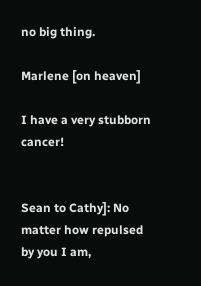no big thing.

Marlene [on heaven]

I have a very stubborn cancer!


Sean to Cathy]: No matter how repulsed by you I am,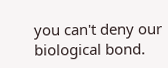you can't deny our biological bond.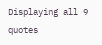Displaying all 9 quotes